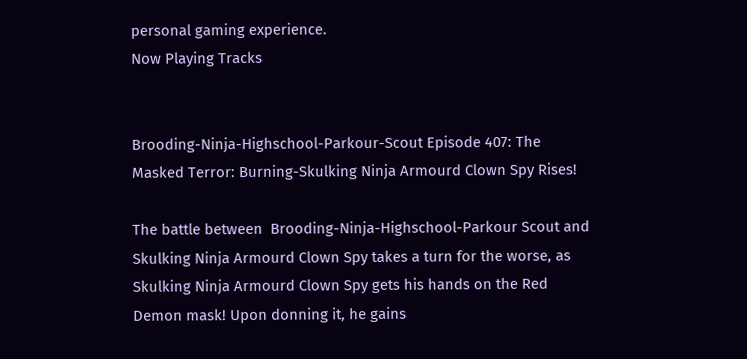personal gaming experience.
Now Playing Tracks


Brooding-Ninja-Highschool-Parkour-Scout Episode 407: The Masked Terror: Burning-Skulking Ninja Armourd Clown Spy Rises!

The battle between  Brooding-Ninja-Highschool-Parkour Scout and Skulking Ninja Armourd Clown Spy takes a turn for the worse, as Skulking Ninja Armourd Clown Spy gets his hands on the Red Demon mask! Upon donning it, he gains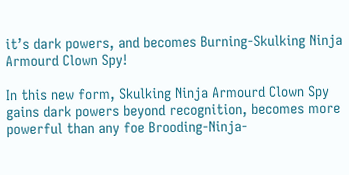it’s dark powers, and becomes Burning-Skulking Ninja Armourd Clown Spy!

In this new form, Skulking Ninja Armourd Clown Spy gains dark powers beyond recognition, becomes more powerful than any foe Brooding-Ninja-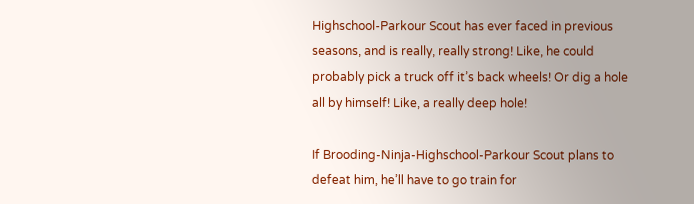Highschool-Parkour Scout has ever faced in previous seasons, and is really, really strong! Like, he could probably pick a truck off it’s back wheels! Or dig a hole all by himself! Like, a really deep hole!

If Brooding-Ninja-Highschool-Parkour Scout plans to defeat him, he’ll have to go train for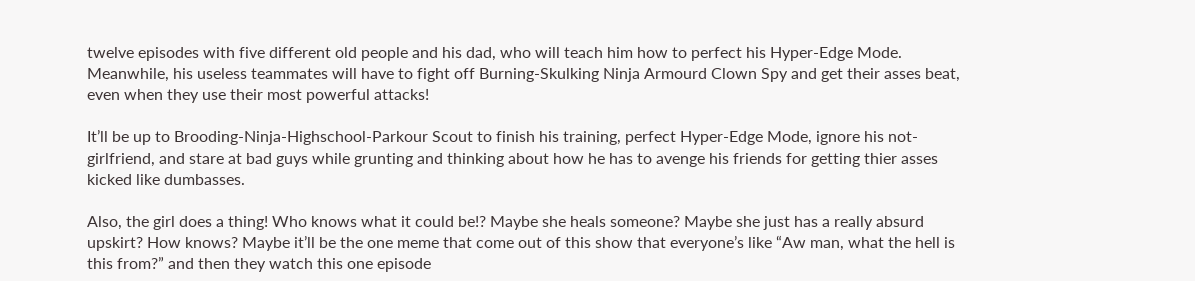twelve episodes with five different old people and his dad, who will teach him how to perfect his Hyper-Edge Mode. Meanwhile, his useless teammates will have to fight off Burning-Skulking Ninja Armourd Clown Spy and get their asses beat, even when they use their most powerful attacks!

It’ll be up to Brooding-Ninja-Highschool-Parkour Scout to finish his training, perfect Hyper-Edge Mode, ignore his not-girlfriend, and stare at bad guys while grunting and thinking about how he has to avenge his friends for getting thier asses kicked like dumbasses.

Also, the girl does a thing! Who knows what it could be!? Maybe she heals someone? Maybe she just has a really absurd upskirt? How knows? Maybe it’ll be the one meme that come out of this show that everyone’s like “Aw man, what the hell is this from?” and then they watch this one episode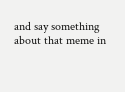and say something about that meme in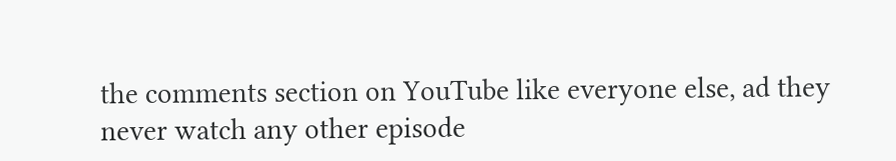the comments section on YouTube like everyone else, ad they never watch any other episode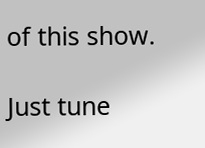of this show.

Just tune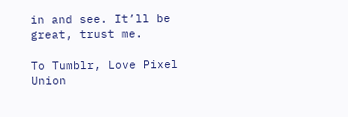in and see. It’ll be great, trust me.

To Tumblr, Love Pixel Union